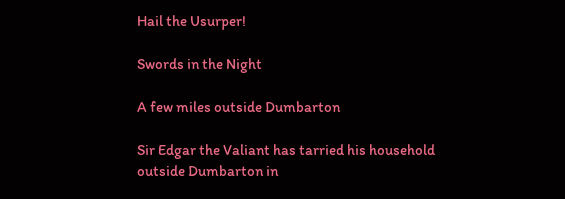Hail the Usurper!

Swords in the Night

A few miles outside Dumbarton

Sir Edgar the Valiant has tarried his household outside Dumbarton in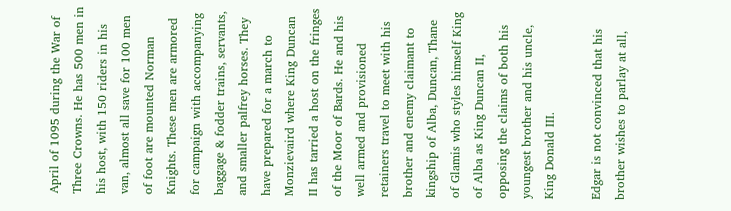April of 1095 during the War of Three Crowns. He has 500 men in his host, with 150 riders in his van, almost all save for 100 men of foot are mounted Norman Knights. These men are armored for campaign with accompanying baggage & fodder trains, servants, and smaller palfrey horses. They have prepared for a march to Monzievaird where King Duncan II has tarried a host on the fringes of the Moor of Bards. He and his well armed and provisioned retainers travel to meet with his brother and enemy claimant to kingship of Alba, Duncan, Thane of Glamis who styles himself King of Alba as King Duncan II, opposing the claims of both his youngest brother and his uncle, King Donald III.

Edgar is not convinced that his brother wishes to parlay at all,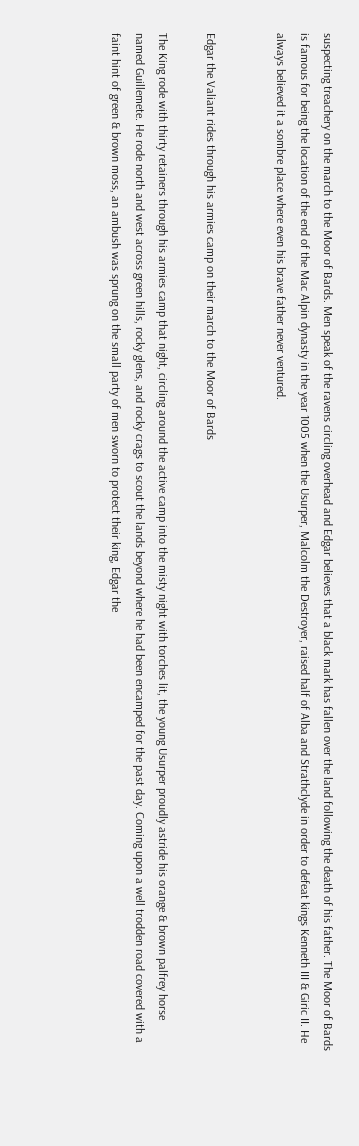suspecting treachery on the march to the Moor of Bards. Men speak of the ravens circling overhead and Edgar believes that a black mark has fallen over the land following the death of his father. The Moor of Bards is famous for being the location of the end of the Mac Alpin dynasty in the year 1005 when the Usurper, Malcolm the Destroyer, raised half of Alba and Strathclyde in order to defeat kings Kenneth III & Giric II. He always believed it a sombre place where even his brave father never ventured.


Edgar the Valiant rides through his armies camp on their march to the Moor of Bards

The King rode with thirty retainers through his armies camp that night, circling around the active camp into the misty night with torches lit, the young Usurper proudly astride his orange & brown palfrey horse named Guillemete. He rode north and west across green hills, rocky glens, and rocky crags to scout the lands beyond where he had been encamped for the past day. Coming upon a well trodden road covered with a faint hint of green & brown moss, an ambush was sprung on the small party of men sworn to protect their king, Edgar the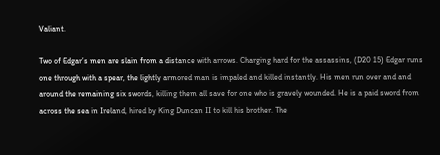Valiant.

Two of Edgar’s men are slain from a distance with arrows. Charging hard for the assassins, (D20 15) Edgar runs one through with a spear, the lightly armored man is impaled and killed instantly. His men run over and and around the remaining six swords, killing them all save for one who is gravely wounded. He is a paid sword from across the sea in Ireland, hired by King Duncan II to kill his brother. The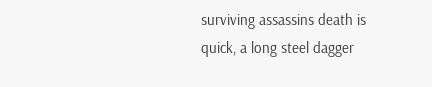surviving assassins death is quick, a long steel dagger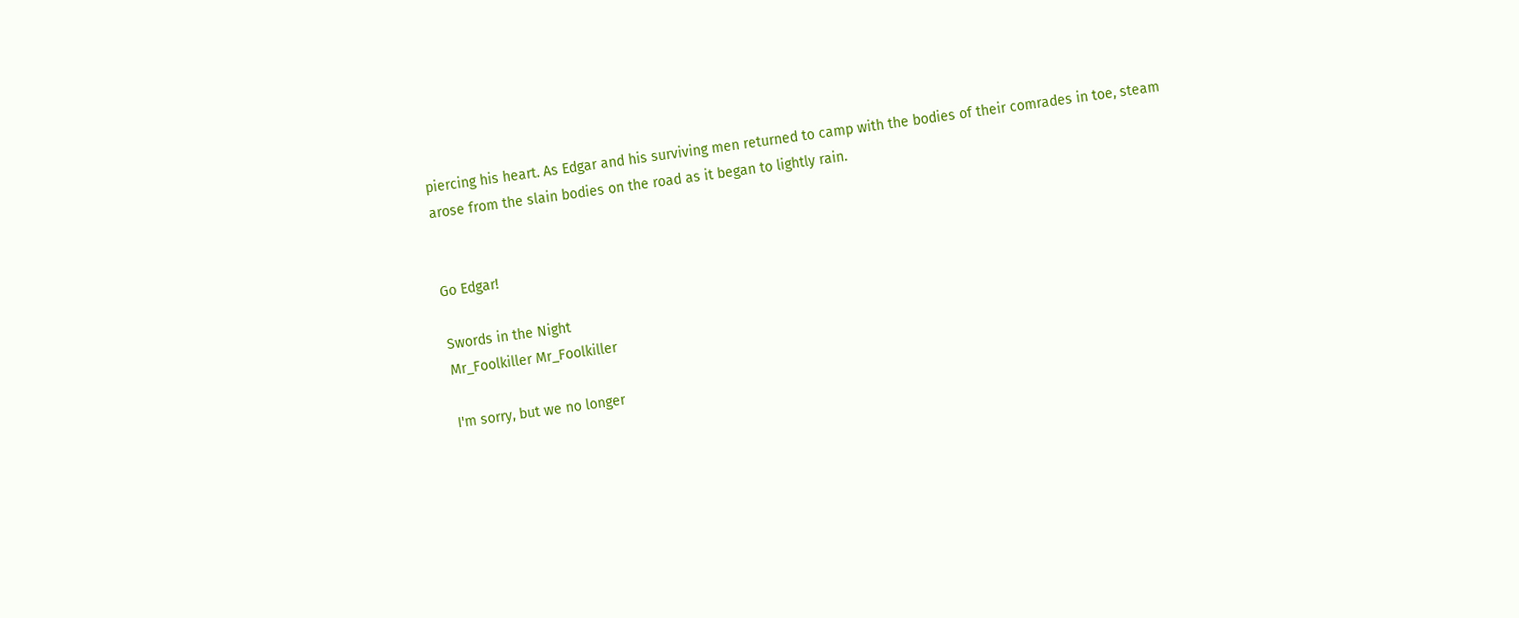piercing his heart. As Edgar and his surviving men returned to camp with the bodies of their comrades in toe, steam arose from the slain bodies on the road as it began to lightly rain.


Go Edgar!

Swords in the Night
Mr_Foolkiller Mr_Foolkiller

I'm sorry, but we no longer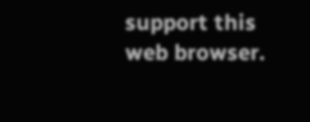support this web browser.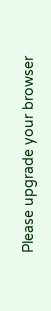Please upgrade your browser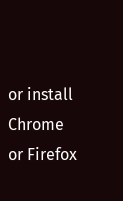or install Chrome or Firefox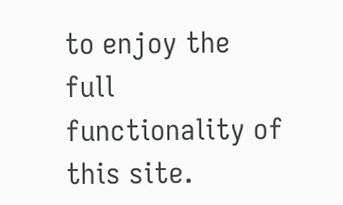to enjoy the full functionality of this site.